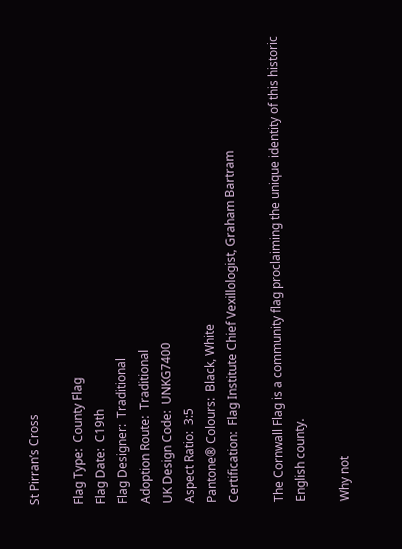St Pirran’s Cross

Flag Type:  County Flag
Flag Date:  C19th
Flag Designer:  Traditional
Adoption Route:  Traditional
UK Design Code:  UNKG7400
Aspect Ratio:  3:5
Pantone® Colours:  Black, White
Certification:  Flag Institute Chief Vexillologist, Graham Bartram

The Cornwall Flag is a community flag proclaiming the unique identity of this historic English county.

Why not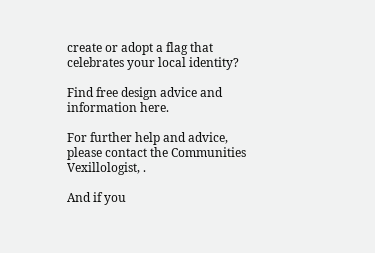create or adopt a flag that celebrates your local identity?

Find free design advice and information here.

For further help and advice, please contact the Communities Vexillologist, .

And if you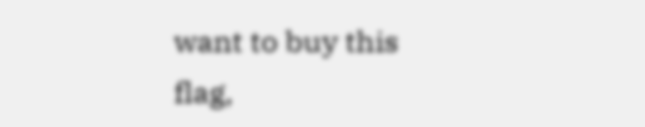want to buy this flag,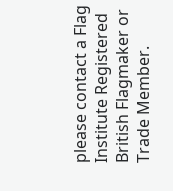please contact a Flag Institute Registered British Flagmaker or Trade Member.